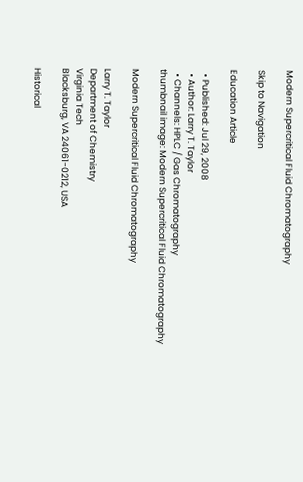Modern Supercritical Fluid Chromatography

Skip to Navigation

Education Article

  • Published: Jul 29, 2008
  • Author: Larry T. Taylor
  • Channels: HPLC / Gas Chromatography
thumbnail image: Modern Supercritical Fluid Chromatography

Modern Supercritical Fluid Chromatography

Larry T. Taylor
Department of Chemistry
Virginia Tech
Blacksburg, VA 24061-0212, USA

Historical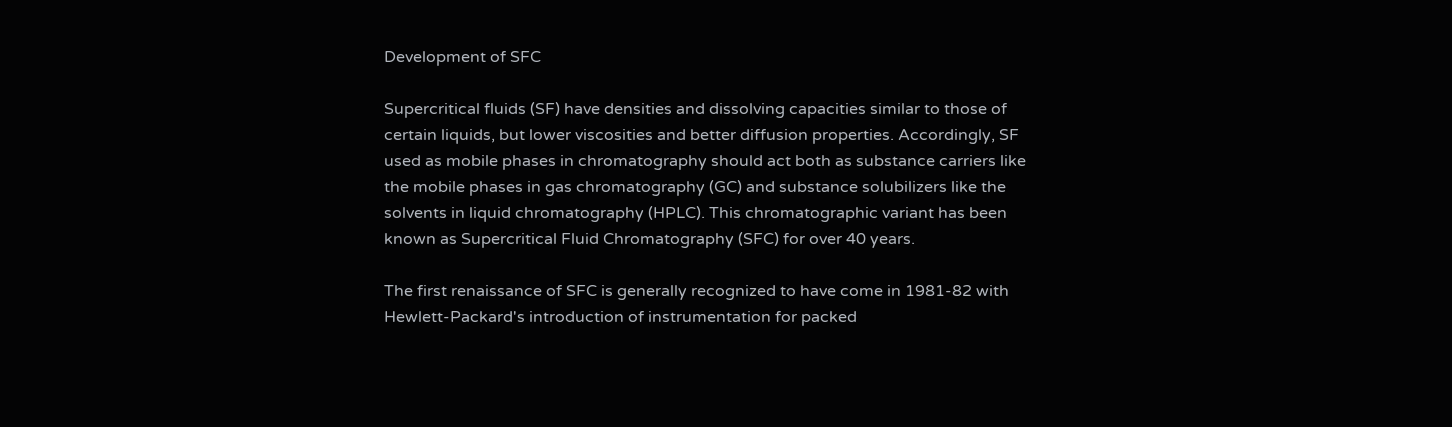Development of SFC

Supercritical fluids (SF) have densities and dissolving capacities similar to those of certain liquids, but lower viscosities and better diffusion properties. Accordingly, SF used as mobile phases in chromatography should act both as substance carriers like the mobile phases in gas chromatography (GC) and substance solubilizers like the solvents in liquid chromatography (HPLC). This chromatographic variant has been known as Supercritical Fluid Chromatography (SFC) for over 40 years.

The first renaissance of SFC is generally recognized to have come in 1981-82 with Hewlett-Packard's introduction of instrumentation for packed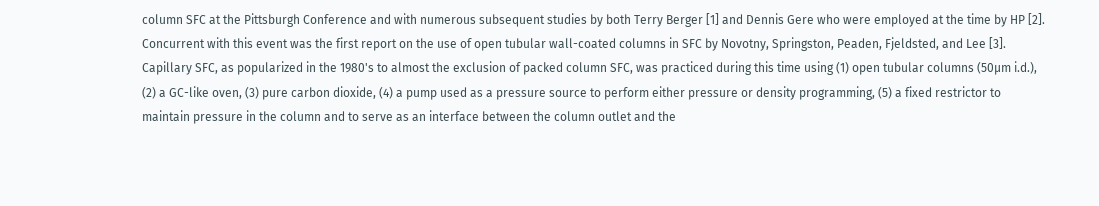column SFC at the Pittsburgh Conference and with numerous subsequent studies by both Terry Berger [1] and Dennis Gere who were employed at the time by HP [2]. Concurrent with this event was the first report on the use of open tubular wall-coated columns in SFC by Novotny, Springston, Peaden, Fjeldsted, and Lee [3]. Capillary SFC, as popularized in the 1980's to almost the exclusion of packed column SFC, was practiced during this time using (1) open tubular columns (50µm i.d.), (2) a GC-like oven, (3) pure carbon dioxide, (4) a pump used as a pressure source to perform either pressure or density programming, (5) a fixed restrictor to maintain pressure in the column and to serve as an interface between the column outlet and the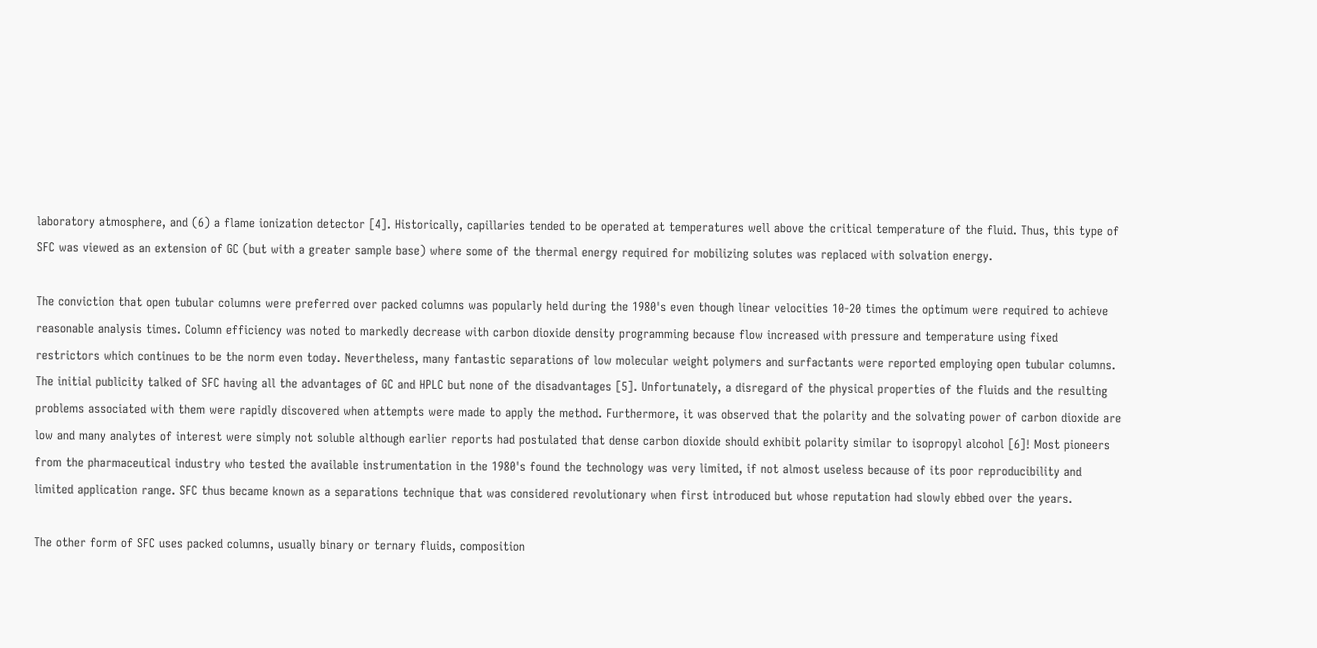laboratory atmosphere, and (6) a flame ionization detector [4]. Historically, capillaries tended to be operated at temperatures well above the critical temperature of the fluid. Thus, this type of SFC was viewed as an extension of GC (but with a greater sample base) where some of the thermal energy required for mobilizing solutes was replaced with solvation energy.

The conviction that open tubular columns were preferred over packed columns was popularly held during the 1980's even though linear velocities 10-20 times the optimum were required to achieve reasonable analysis times. Column efficiency was noted to markedly decrease with carbon dioxide density programming because flow increased with pressure and temperature using fixed restrictors which continues to be the norm even today. Nevertheless, many fantastic separations of low molecular weight polymers and surfactants were reported employing open tubular columns. The initial publicity talked of SFC having all the advantages of GC and HPLC but none of the disadvantages [5]. Unfortunately, a disregard of the physical properties of the fluids and the resulting problems associated with them were rapidly discovered when attempts were made to apply the method. Furthermore, it was observed that the polarity and the solvating power of carbon dioxide are low and many analytes of interest were simply not soluble although earlier reports had postulated that dense carbon dioxide should exhibit polarity similar to isopropyl alcohol [6]! Most pioneers from the pharmaceutical industry who tested the available instrumentation in the 1980's found the technology was very limited, if not almost useless because of its poor reproducibility and limited application range. SFC thus became known as a separations technique that was considered revolutionary when first introduced but whose reputation had slowly ebbed over the years.

The other form of SFC uses packed columns, usually binary or ternary fluids, composition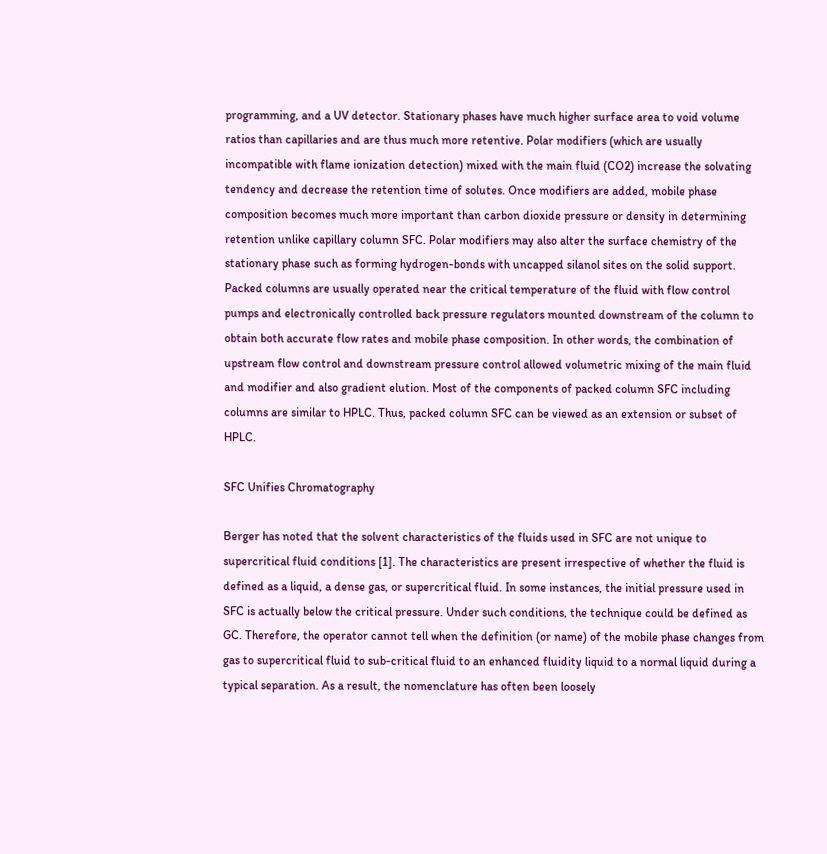programming, and a UV detector. Stationary phases have much higher surface area to void volume ratios than capillaries and are thus much more retentive. Polar modifiers (which are usually incompatible with flame ionization detection) mixed with the main fluid (CO2) increase the solvating tendency and decrease the retention time of solutes. Once modifiers are added, mobile phase composition becomes much more important than carbon dioxide pressure or density in determining retention unlike capillary column SFC. Polar modifiers may also alter the surface chemistry of the stationary phase such as forming hydrogen-bonds with uncapped silanol sites on the solid support. Packed columns are usually operated near the critical temperature of the fluid with flow control pumps and electronically controlled back pressure regulators mounted downstream of the column to obtain both accurate flow rates and mobile phase composition. In other words, the combination of upstream flow control and downstream pressure control allowed volumetric mixing of the main fluid and modifier and also gradient elution. Most of the components of packed column SFC including columns are similar to HPLC. Thus, packed column SFC can be viewed as an extension or subset of HPLC.

SFC Unifies Chromatography

Berger has noted that the solvent characteristics of the fluids used in SFC are not unique to supercritical fluid conditions [1]. The characteristics are present irrespective of whether the fluid is defined as a liquid, a dense gas, or supercritical fluid. In some instances, the initial pressure used in SFC is actually below the critical pressure. Under such conditions, the technique could be defined as GC. Therefore, the operator cannot tell when the definition (or name) of the mobile phase changes from gas to supercritical fluid to sub-critical fluid to an enhanced fluidity liquid to a normal liquid during a typical separation. As a result, the nomenclature has often been loosely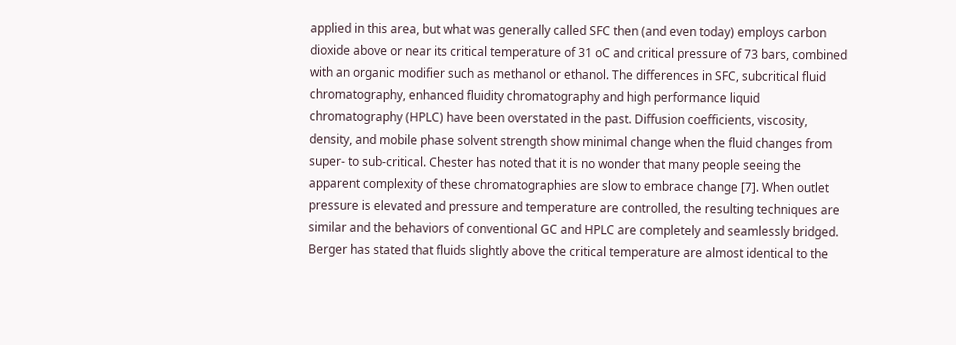applied in this area, but what was generally called SFC then (and even today) employs carbon dioxide above or near its critical temperature of 31 oC and critical pressure of 73 bars, combined with an organic modifier such as methanol or ethanol. The differences in SFC, subcritical fluid chromatography, enhanced fluidity chromatography and high performance liquid chromatography (HPLC) have been overstated in the past. Diffusion coefficients, viscosity, density, and mobile phase solvent strength show minimal change when the fluid changes from super- to sub-critical. Chester has noted that it is no wonder that many people seeing the apparent complexity of these chromatographies are slow to embrace change [7]. When outlet pressure is elevated and pressure and temperature are controlled, the resulting techniques are similar and the behaviors of conventional GC and HPLC are completely and seamlessly bridged. Berger has stated that fluids slightly above the critical temperature are almost identical to the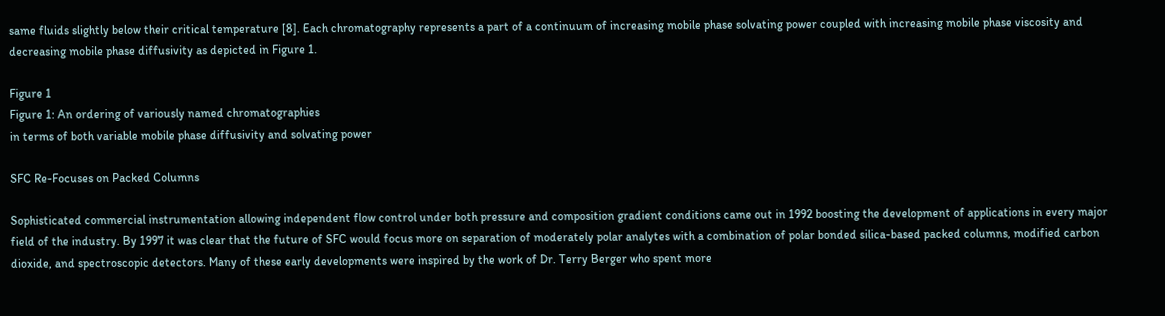same fluids slightly below their critical temperature [8]. Each chromatography represents a part of a continuum of increasing mobile phase solvating power coupled with increasing mobile phase viscosity and decreasing mobile phase diffusivity as depicted in Figure 1.

Figure 1
Figure 1: An ordering of variously named chromatographies
in terms of both variable mobile phase diffusivity and solvating power

SFC Re-Focuses on Packed Columns

Sophisticated commercial instrumentation allowing independent flow control under both pressure and composition gradient conditions came out in 1992 boosting the development of applications in every major field of the industry. By 1997 it was clear that the future of SFC would focus more on separation of moderately polar analytes with a combination of polar bonded silica-based packed columns, modified carbon dioxide, and spectroscopic detectors. Many of these early developments were inspired by the work of Dr. Terry Berger who spent more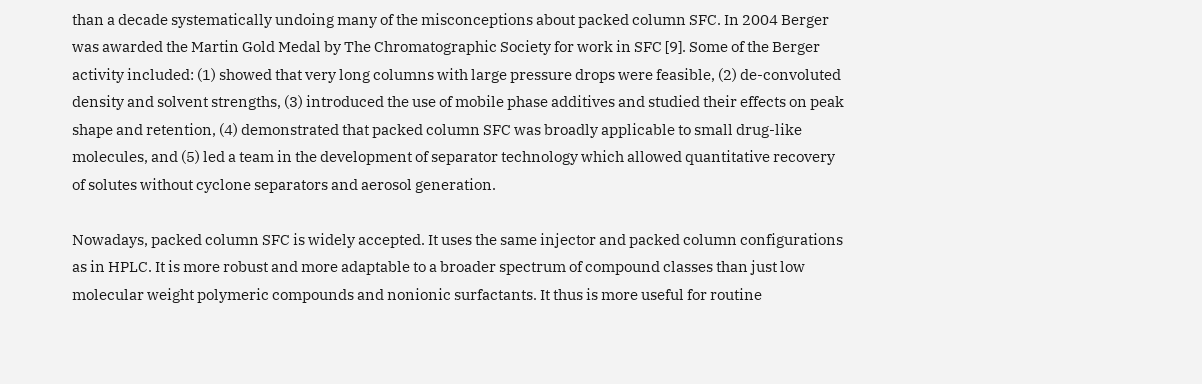than a decade systematically undoing many of the misconceptions about packed column SFC. In 2004 Berger was awarded the Martin Gold Medal by The Chromatographic Society for work in SFC [9]. Some of the Berger activity included: (1) showed that very long columns with large pressure drops were feasible, (2) de-convoluted density and solvent strengths, (3) introduced the use of mobile phase additives and studied their effects on peak shape and retention, (4) demonstrated that packed column SFC was broadly applicable to small drug-like molecules, and (5) led a team in the development of separator technology which allowed quantitative recovery of solutes without cyclone separators and aerosol generation.

Nowadays, packed column SFC is widely accepted. It uses the same injector and packed column configurations as in HPLC. It is more robust and more adaptable to a broader spectrum of compound classes than just low molecular weight polymeric compounds and nonionic surfactants. It thus is more useful for routine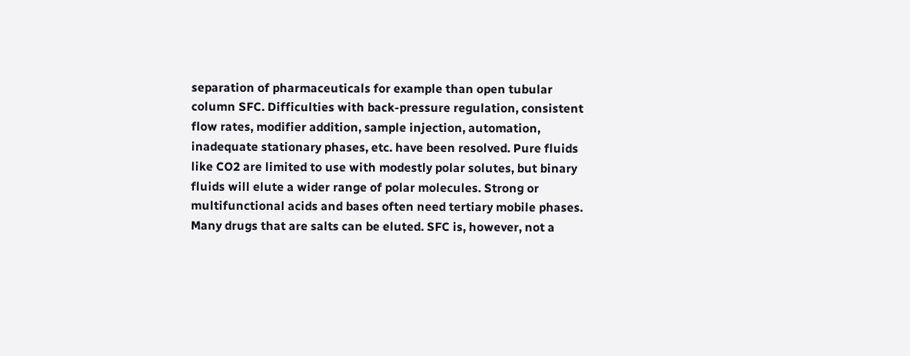separation of pharmaceuticals for example than open tubular column SFC. Difficulties with back-pressure regulation, consistent flow rates, modifier addition, sample injection, automation, inadequate stationary phases, etc. have been resolved. Pure fluids like CO2 are limited to use with modestly polar solutes, but binary fluids will elute a wider range of polar molecules. Strong or multifunctional acids and bases often need tertiary mobile phases. Many drugs that are salts can be eluted. SFC is, however, not a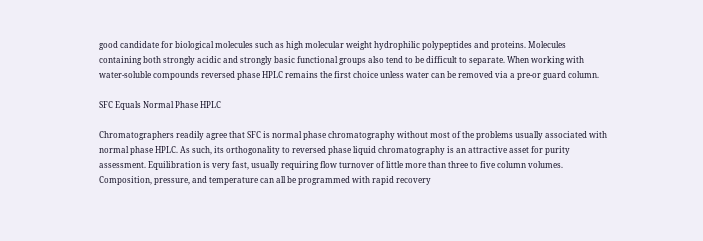good candidate for biological molecules such as high molecular weight hydrophilic polypeptides and proteins. Molecules containing both strongly acidic and strongly basic functional groups also tend to be difficult to separate. When working with water-soluble compounds reversed phase HPLC remains the first choice unless water can be removed via a pre-or guard column.

SFC Equals Normal Phase HPLC

Chromatographers readily agree that SFC is normal phase chromatography without most of the problems usually associated with normal phase HPLC. As such, its orthogonality to reversed phase liquid chromatography is an attractive asset for purity assessment. Equilibration is very fast, usually requiring flow turnover of little more than three to five column volumes. Composition, pressure, and temperature can all be programmed with rapid recovery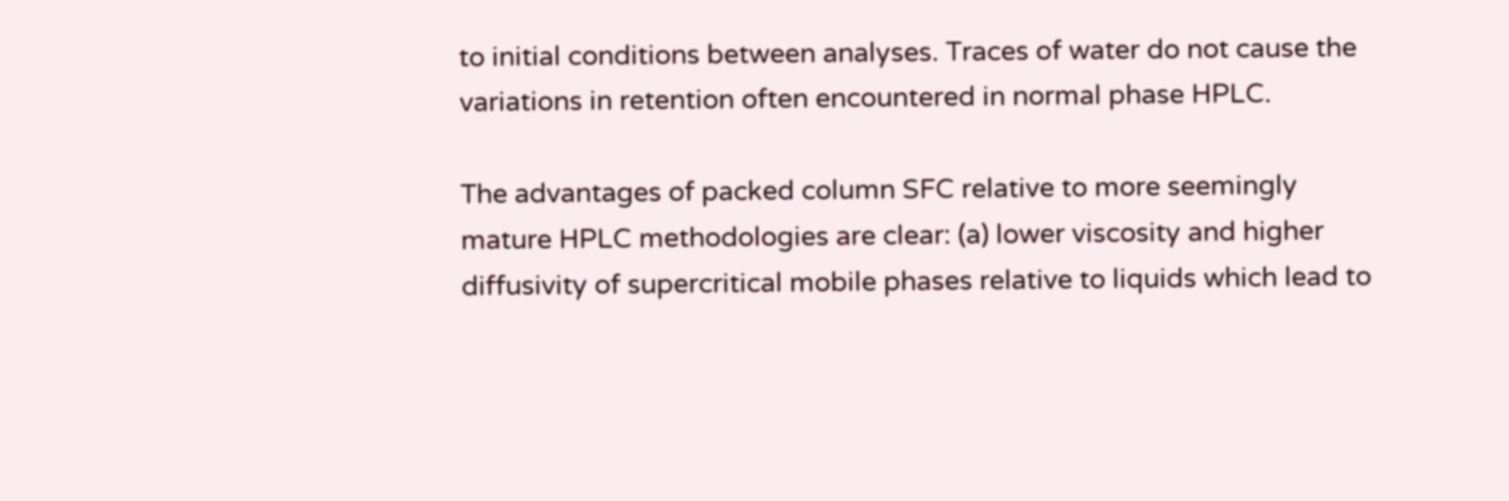to initial conditions between analyses. Traces of water do not cause the variations in retention often encountered in normal phase HPLC.

The advantages of packed column SFC relative to more seemingly mature HPLC methodologies are clear: (a) lower viscosity and higher diffusivity of supercritical mobile phases relative to liquids which lead to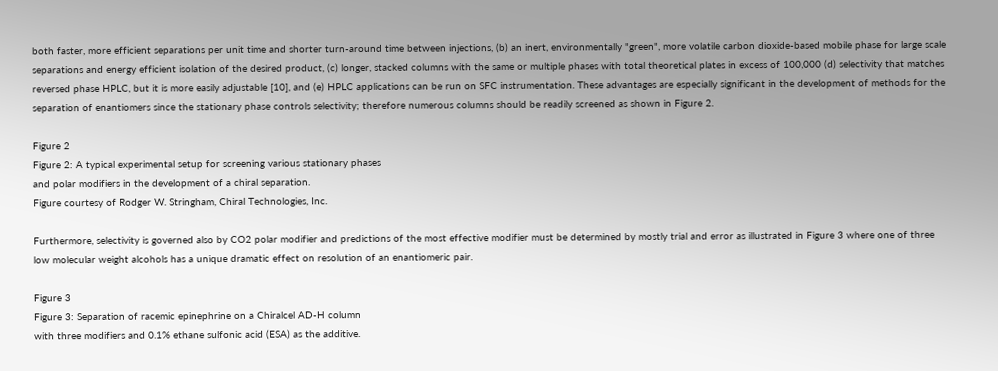both faster, more efficient separations per unit time and shorter turn-around time between injections, (b) an inert, environmentally "green", more volatile carbon dioxide-based mobile phase for large scale separations and energy efficient isolation of the desired product, (c) longer, stacked columns with the same or multiple phases with total theoretical plates in excess of 100,000 (d) selectivity that matches reversed phase HPLC, but it is more easily adjustable [10], and (e) HPLC applications can be run on SFC instrumentation. These advantages are especially significant in the development of methods for the separation of enantiomers since the stationary phase controls selectivity; therefore numerous columns should be readily screened as shown in Figure 2.

Figure 2
Figure 2: A typical experimental setup for screening various stationary phases
and polar modifiers in the development of a chiral separation.
Figure courtesy of Rodger W. Stringham, Chiral Technologies, Inc.

Furthermore, selectivity is governed also by CO2 polar modifier and predictions of the most effective modifier must be determined by mostly trial and error as illustrated in Figure 3 where one of three low molecular weight alcohols has a unique dramatic effect on resolution of an enantiomeric pair.

Figure 3
Figure 3: Separation of racemic epinephrine on a Chiralcel AD-H column
with three modifiers and 0.1% ethane sulfonic acid (ESA) as the additive.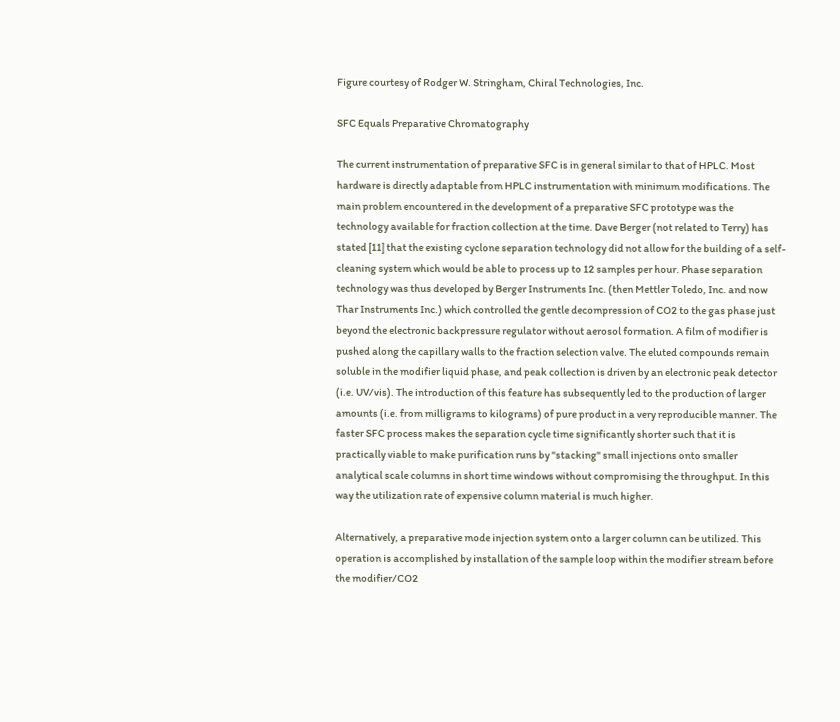Figure courtesy of Rodger W. Stringham, Chiral Technologies, Inc.

SFC Equals Preparative Chromatography

The current instrumentation of preparative SFC is in general similar to that of HPLC. Most hardware is directly adaptable from HPLC instrumentation with minimum modifications. The main problem encountered in the development of a preparative SFC prototype was the technology available for fraction collection at the time. Dave Berger (not related to Terry) has stated [11] that the existing cyclone separation technology did not allow for the building of a self-cleaning system which would be able to process up to 12 samples per hour. Phase separation technology was thus developed by Berger Instruments Inc. (then Mettler Toledo, Inc. and now Thar Instruments Inc.) which controlled the gentle decompression of CO2 to the gas phase just beyond the electronic backpressure regulator without aerosol formation. A film of modifier is pushed along the capillary walls to the fraction selection valve. The eluted compounds remain soluble in the modifier liquid phase, and peak collection is driven by an electronic peak detector (i.e. UV/vis). The introduction of this feature has subsequently led to the production of larger amounts (i.e. from milligrams to kilograms) of pure product in a very reproducible manner. The faster SFC process makes the separation cycle time significantly shorter such that it is practically viable to make purification runs by "stacking" small injections onto smaller analytical scale columns in short time windows without compromising the throughput. In this way the utilization rate of expensive column material is much higher.

Alternatively, a preparative mode injection system onto a larger column can be utilized. This operation is accomplished by installation of the sample loop within the modifier stream before the modifier/CO2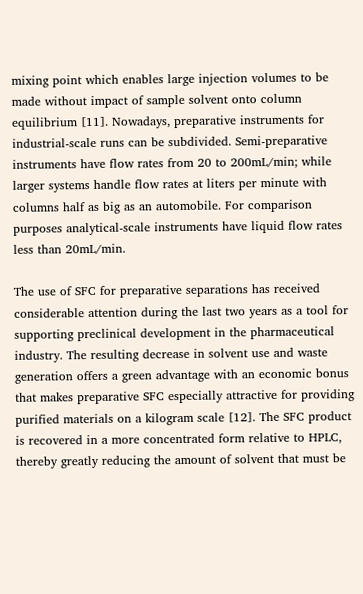mixing point which enables large injection volumes to be made without impact of sample solvent onto column equilibrium [11]. Nowadays, preparative instruments for industrial-scale runs can be subdivided. Semi-preparative instruments have flow rates from 20 to 200mL/min; while larger systems handle flow rates at liters per minute with columns half as big as an automobile. For comparison purposes analytical-scale instruments have liquid flow rates less than 20mL/min.

The use of SFC for preparative separations has received considerable attention during the last two years as a tool for supporting preclinical development in the pharmaceutical industry. The resulting decrease in solvent use and waste generation offers a green advantage with an economic bonus that makes preparative SFC especially attractive for providing purified materials on a kilogram scale [12]. The SFC product is recovered in a more concentrated form relative to HPLC, thereby greatly reducing the amount of solvent that must be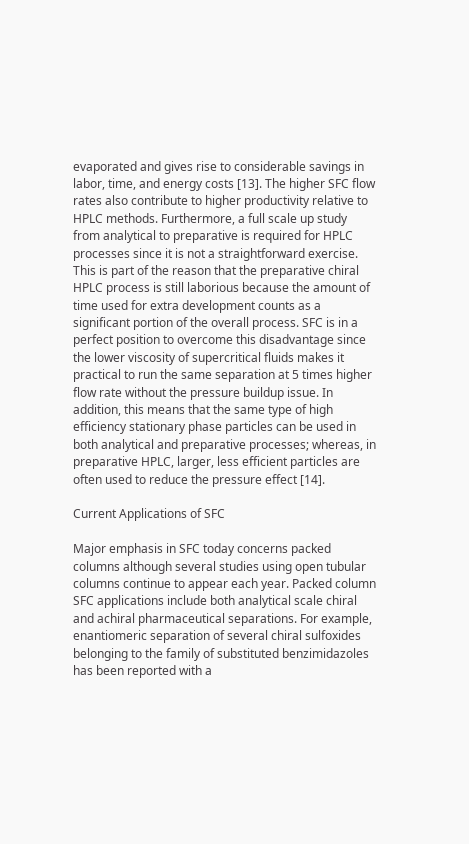evaporated and gives rise to considerable savings in labor, time, and energy costs [13]. The higher SFC flow rates also contribute to higher productivity relative to HPLC methods. Furthermore, a full scale up study from analytical to preparative is required for HPLC processes since it is not a straightforward exercise. This is part of the reason that the preparative chiral HPLC process is still laborious because the amount of time used for extra development counts as a significant portion of the overall process. SFC is in a perfect position to overcome this disadvantage since the lower viscosity of supercritical fluids makes it practical to run the same separation at 5 times higher flow rate without the pressure buildup issue. In addition, this means that the same type of high efficiency stationary phase particles can be used in both analytical and preparative processes; whereas, in preparative HPLC, larger, less efficient particles are often used to reduce the pressure effect [14].

Current Applications of SFC

Major emphasis in SFC today concerns packed columns although several studies using open tubular columns continue to appear each year. Packed column SFC applications include both analytical scale chiral and achiral pharmaceutical separations. For example, enantiomeric separation of several chiral sulfoxides belonging to the family of substituted benzimidazoles has been reported with a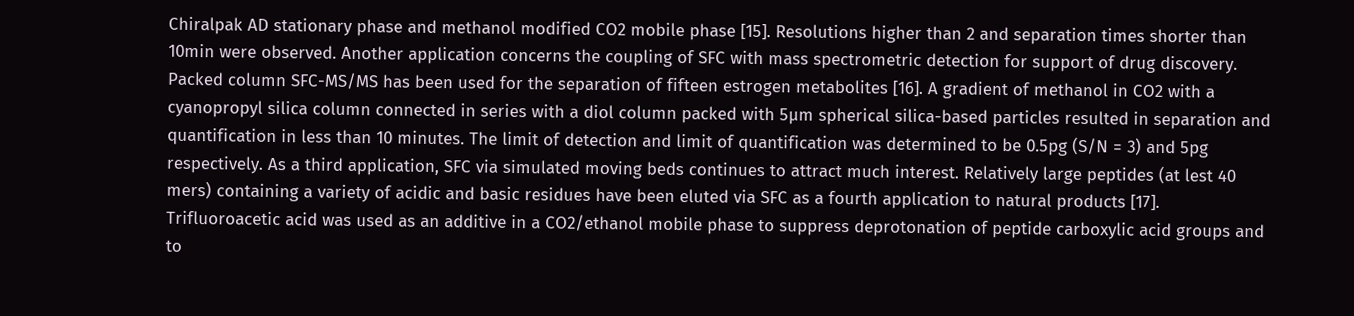Chiralpak AD stationary phase and methanol modified CO2 mobile phase [15]. Resolutions higher than 2 and separation times shorter than 10min were observed. Another application concerns the coupling of SFC with mass spectrometric detection for support of drug discovery. Packed column SFC-MS/MS has been used for the separation of fifteen estrogen metabolites [16]. A gradient of methanol in CO2 with a cyanopropyl silica column connected in series with a diol column packed with 5µm spherical silica-based particles resulted in separation and quantification in less than 10 minutes. The limit of detection and limit of quantification was determined to be 0.5pg (S/N = 3) and 5pg respectively. As a third application, SFC via simulated moving beds continues to attract much interest. Relatively large peptides (at lest 40 mers) containing a variety of acidic and basic residues have been eluted via SFC as a fourth application to natural products [17]. Trifluoroacetic acid was used as an additive in a CO2/ethanol mobile phase to suppress deprotonation of peptide carboxylic acid groups and to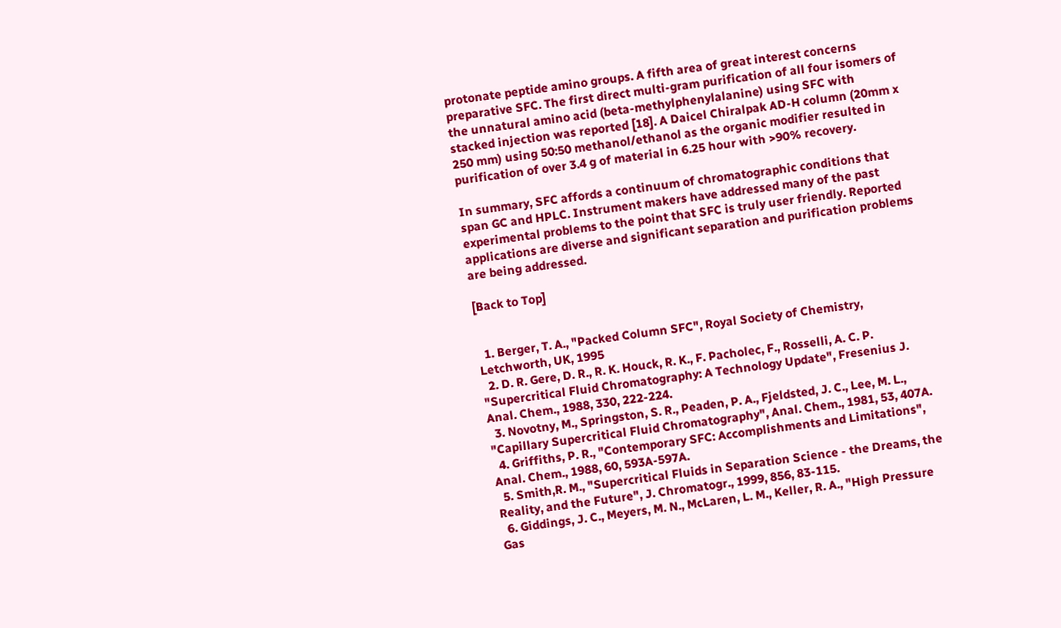protonate peptide amino groups. A fifth area of great interest concerns preparative SFC. The first direct multi-gram purification of all four isomers of the unnatural amino acid (beta-methylphenylalanine) using SFC with stacked injection was reported [18]. A Daicel Chiralpak AD-H column (20mm x 250 mm) using 50:50 methanol/ethanol as the organic modifier resulted in purification of over 3.4 g of material in 6.25 hour with >90% recovery.

In summary, SFC affords a continuum of chromatographic conditions that span GC and HPLC. Instrument makers have addressed many of the past experimental problems to the point that SFC is truly user friendly. Reported applications are diverse and significant separation and purification problems are being addressed.

[Back to Top]


  1. Berger, T. A., "Packed Column SFC", Royal Society of Chemistry, Letchworth, UK, 1995
  2. D. R. Gere, D. R., R. K. Houck, R. K., F. Pacholec, F., Rosselli, A. C. P. "Supercritical Fluid Chromatography: A Technology Update", Fresenius J. Anal. Chem., 1988, 330, 222-224.
  3. Novotny, M., Springston, S. R., Peaden, P. A., Fjeldsted, J. C., Lee, M. L., "Capillary Supercritical Fluid Chromatography", Anal. Chem., 1981, 53, 407A.
  4. Griffiths, P. R., "Contemporary SFC: Accomplishments and Limitations", Anal. Chem., 1988, 60, 593A-597A.
  5. Smith,R. M., "Supercritical Fluids in Separation Science - the Dreams, the Reality, and the Future", J. Chromatogr., 1999, 856, 83-115.
  6. Giddings, J. C., Meyers, M. N., McLaren, L. M., Keller, R. A., "High Pressure Gas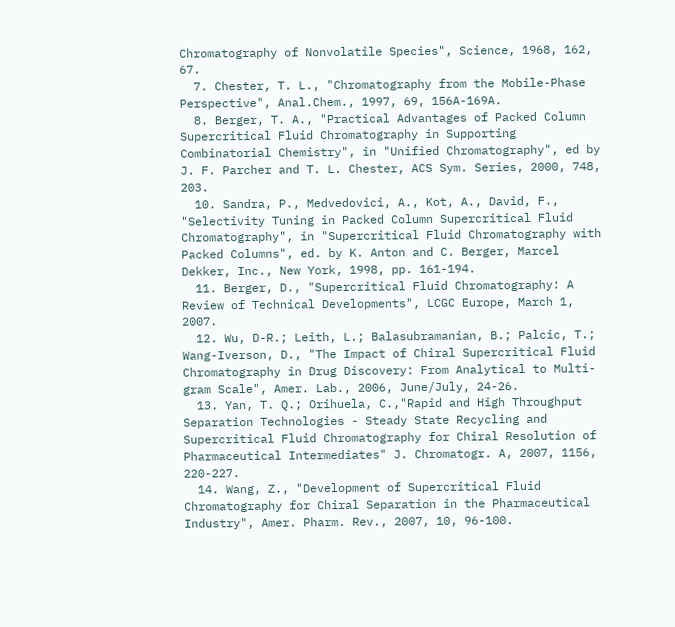Chromatography of Nonvolatile Species", Science, 1968, 162, 67.
  7. Chester, T. L., "Chromatography from the Mobile-Phase Perspective", Anal.Chem., 1997, 69, 156A-169A.
  8. Berger, T. A., "Practical Advantages of Packed Column Supercritical Fluid Chromatography in Supporting Combinatorial Chemistry", in "Unified Chromatography", ed by J. F. Parcher and T. L. Chester, ACS Sym. Series, 2000, 748, 203.
  10. Sandra, P., Medvedovici, A., Kot, A., David, F., "Selectivity Tuning in Packed Column Supercritical Fluid Chromatography", in "Supercritical Fluid Chromatography with Packed Columns", ed. by K. Anton and C. Berger, Marcel Dekker, Inc., New York, 1998, pp. 161-194.
  11. Berger, D., "Supercritical Fluid Chromatography: A Review of Technical Developments", LCGC Europe, March 1, 2007.
  12. Wu, D-R.; Leith, L.; Balasubramanian, B.; Palcic, T.; Wang-Iverson, D., "The Impact of Chiral Supercritical Fluid Chromatography in Drug Discovery: From Analytical to Multi-gram Scale", Amer. Lab., 2006, June/July, 24-26.
  13. Yan, T. Q.; Orihuela, C.,"Rapid and High Throughput Separation Technologies - Steady State Recycling and Supercritical Fluid Chromatography for Chiral Resolution of Pharmaceutical Intermediates" J. Chromatogr. A, 2007, 1156, 220-227.
  14. Wang, Z., "Development of Supercritical Fluid Chromatography for Chiral Separation in the Pharmaceutical Industry", Amer. Pharm. Rev., 2007, 10, 96-100.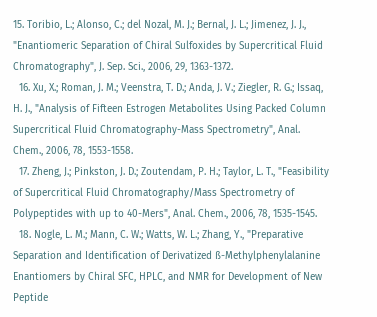15. Toribio, L.; Alonso, C.; del Nozal, M. J.; Bernal, J. L.; Jimenez, J. J., "Enantiomeric Separation of Chiral Sulfoxides by Supercritical Fluid Chromatography", J. Sep. Sci., 2006, 29, 1363-1372.
  16. Xu, X.; Roman, J. M.; Veenstra, T. D.; Anda, J. V.; Ziegler, R. G.; Issaq, H. J., "Analysis of Fifteen Estrogen Metabolites Using Packed Column Supercritical Fluid Chromatography-Mass Spectrometry", Anal. Chem., 2006, 78, 1553-1558.
  17. Zheng, J.; Pinkston, J. D.; Zoutendam, P. H.; Taylor, L. T., "Feasibility of Supercritical Fluid Chromatography/Mass Spectrometry of Polypeptides with up to 40-Mers", Anal. Chem., 2006, 78, 1535-1545.
  18. Nogle, L. M.; Mann, C. W.; Watts, W. L.; Zhang, Y., "Preparative Separation and Identification of Derivatized ß-Methylphenylalanine Enantiomers by Chiral SFC, HPLC, and NMR for Development of New Peptide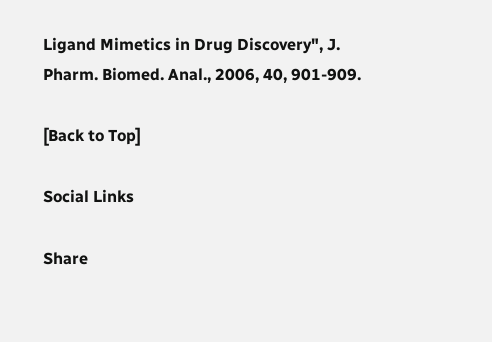Ligand Mimetics in Drug Discovery", J. Pharm. Biomed. Anal., 2006, 40, 901-909.

[Back to Top]

Social Links

Share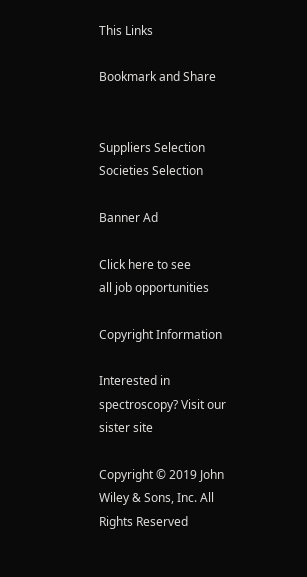This Links

Bookmark and Share


Suppliers Selection
Societies Selection

Banner Ad

Click here to see
all job opportunities

Copyright Information

Interested in spectroscopy? Visit our sister site

Copyright © 2019 John Wiley & Sons, Inc. All Rights Reserved